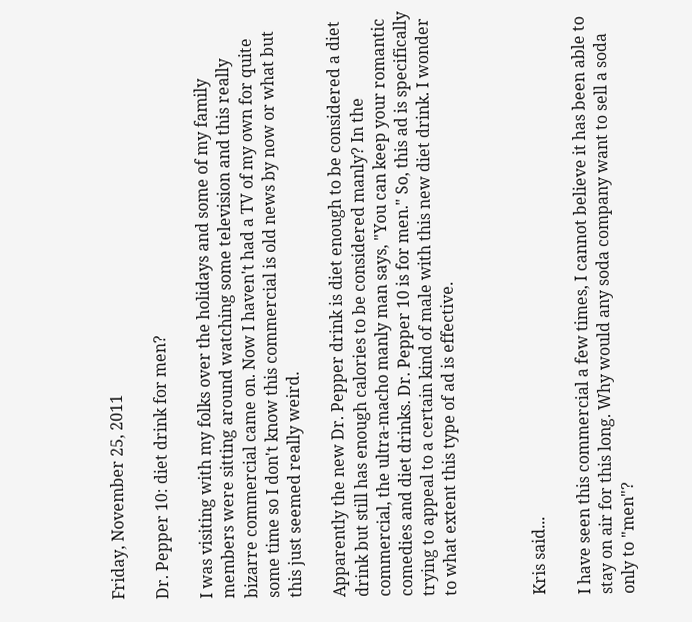Friday, November 25, 2011

Dr. Pepper 10: diet drink for men?

I was visiting with my folks over the holidays and some of my family members were sitting around watching some television and this really bizarre commercial came on. Now I haven't had a TV of my own for quite some time so I don't know this commercial is old news by now or what but this just seemed really weird.

Apparently the new Dr. Pepper drink is diet enough to be considered a diet drink but still has enough calories to be considered manly? In the commercial, the ultra-macho manly man says, "You can keep your romantic comedies and diet drinks. Dr. Pepper 10 is for men." So, this ad is specifically trying to appeal to a certain kind of male with this new diet drink. I wonder to what extent this type of ad is effective.



Kris said...

I have seen this commercial a few times, I cannot believe it has been able to stay on air for this long. Why would any soda company want to sell a soda only to "men"?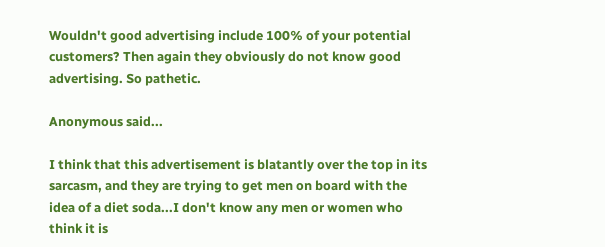Wouldn't good advertising include 100% of your potential customers? Then again they obviously do not know good advertising. So pathetic.

Anonymous said...

I think that this advertisement is blatantly over the top in its sarcasm, and they are trying to get men on board with the idea of a diet soda...I don't know any men or women who think it is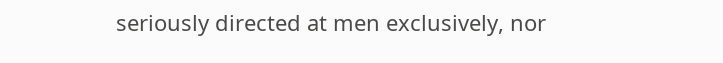seriously directed at men exclusively, nor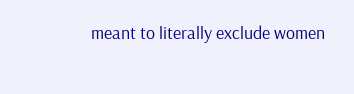meant to literally exclude women